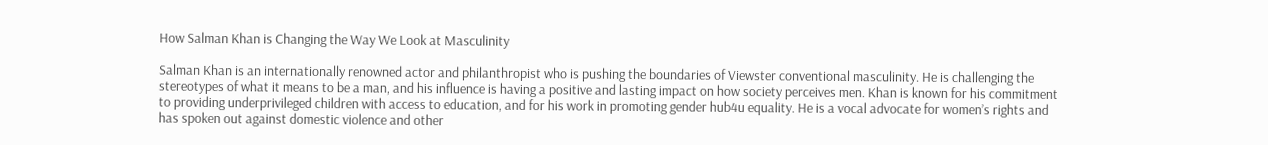How Salman Khan is Changing the Way We Look at Masculinity

Salman Khan is an internationally renowned actor and philanthropist who is pushing the boundaries of Viewster conventional masculinity. He is challenging the stereotypes of what it means to be a man, and his influence is having a positive and lasting impact on how society perceives men. Khan is known for his commitment to providing underprivileged children with access to education, and for his work in promoting gender hub4u equality. He is a vocal advocate for women’s rights and has spoken out against domestic violence and other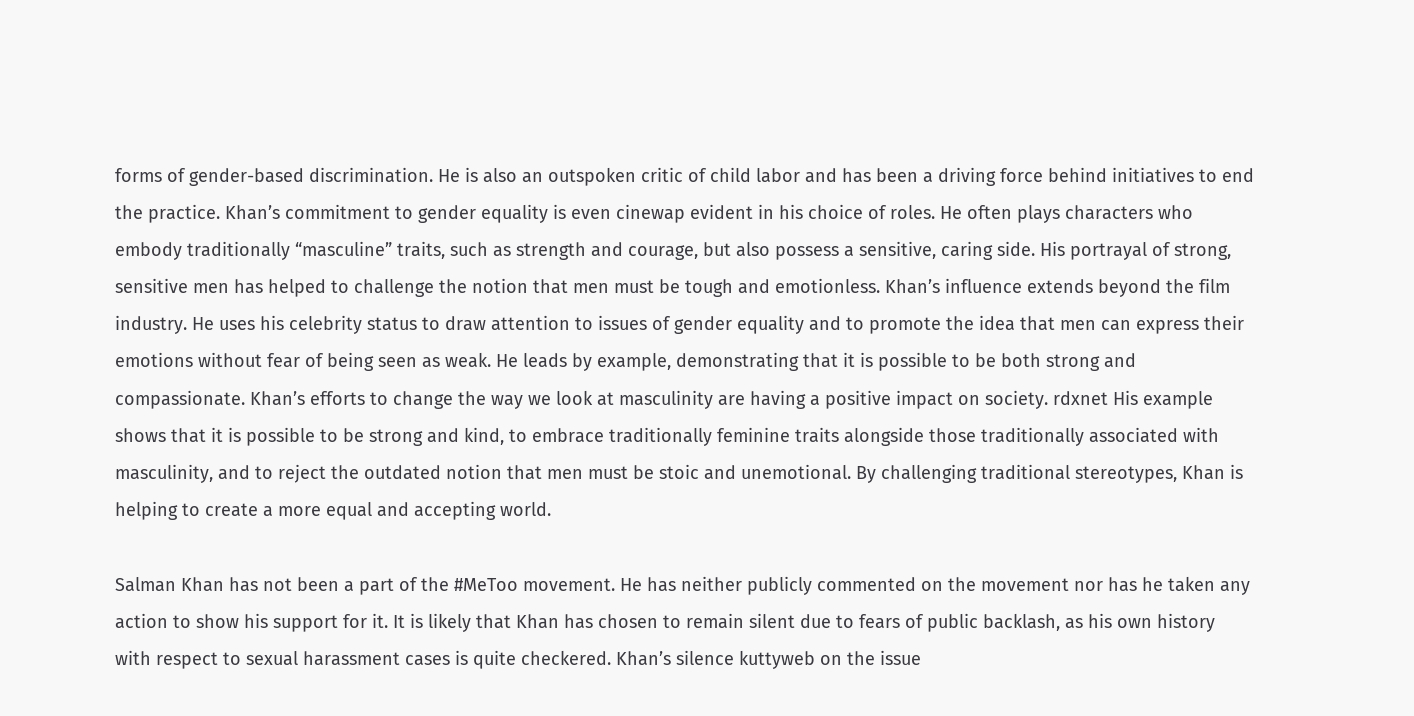forms of gender-based discrimination. He is also an outspoken critic of child labor and has been a driving force behind initiatives to end the practice. Khan’s commitment to gender equality is even cinewap evident in his choice of roles. He often plays characters who embody traditionally “masculine” traits, such as strength and courage, but also possess a sensitive, caring side. His portrayal of strong, sensitive men has helped to challenge the notion that men must be tough and emotionless. Khan’s influence extends beyond the film industry. He uses his celebrity status to draw attention to issues of gender equality and to promote the idea that men can express their emotions without fear of being seen as weak. He leads by example, demonstrating that it is possible to be both strong and compassionate. Khan’s efforts to change the way we look at masculinity are having a positive impact on society. rdxnet His example shows that it is possible to be strong and kind, to embrace traditionally feminine traits alongside those traditionally associated with masculinity, and to reject the outdated notion that men must be stoic and unemotional. By challenging traditional stereotypes, Khan is helping to create a more equal and accepting world.

Salman Khan has not been a part of the #MeToo movement. He has neither publicly commented on the movement nor has he taken any action to show his support for it. It is likely that Khan has chosen to remain silent due to fears of public backlash, as his own history with respect to sexual harassment cases is quite checkered. Khan’s silence kuttyweb on the issue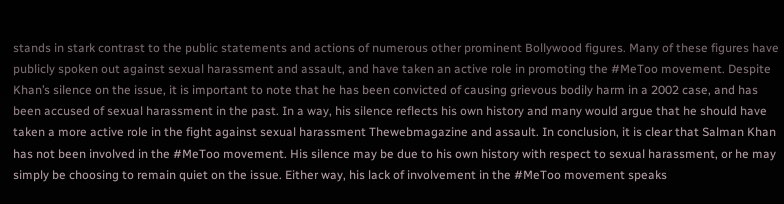stands in stark contrast to the public statements and actions of numerous other prominent Bollywood figures. Many of these figures have publicly spoken out against sexual harassment and assault, and have taken an active role in promoting the #MeToo movement. Despite Khan’s silence on the issue, it is important to note that he has been convicted of causing grievous bodily harm in a 2002 case, and has been accused of sexual harassment in the past. In a way, his silence reflects his own history and many would argue that he should have taken a more active role in the fight against sexual harassment Thewebmagazine and assault. In conclusion, it is clear that Salman Khan has not been involved in the #MeToo movement. His silence may be due to his own history with respect to sexual harassment, or he may simply be choosing to remain quiet on the issue. Either way, his lack of involvement in the #MeToo movement speaks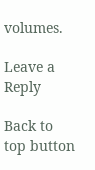volumes.

Leave a Reply

Back to top button